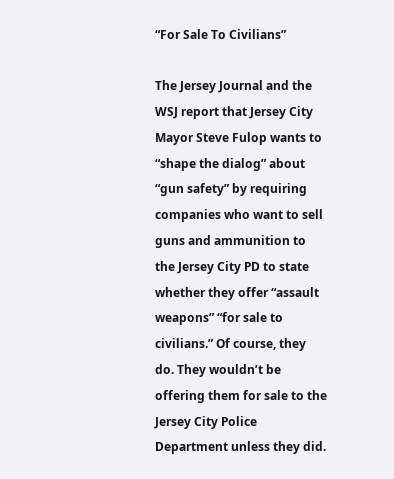“For Sale To Civilians”

The Jersey Journal and the WSJ report that Jersey City Mayor Steve Fulop wants to “shape the dialog” about “gun safety” by requiring companies who want to sell guns and ammunition to the Jersey City PD to state whether they offer “assault weapons” “for sale to civilians.” Of course, they do. They wouldn’t be offering them for sale to the Jersey City Police Department unless they did.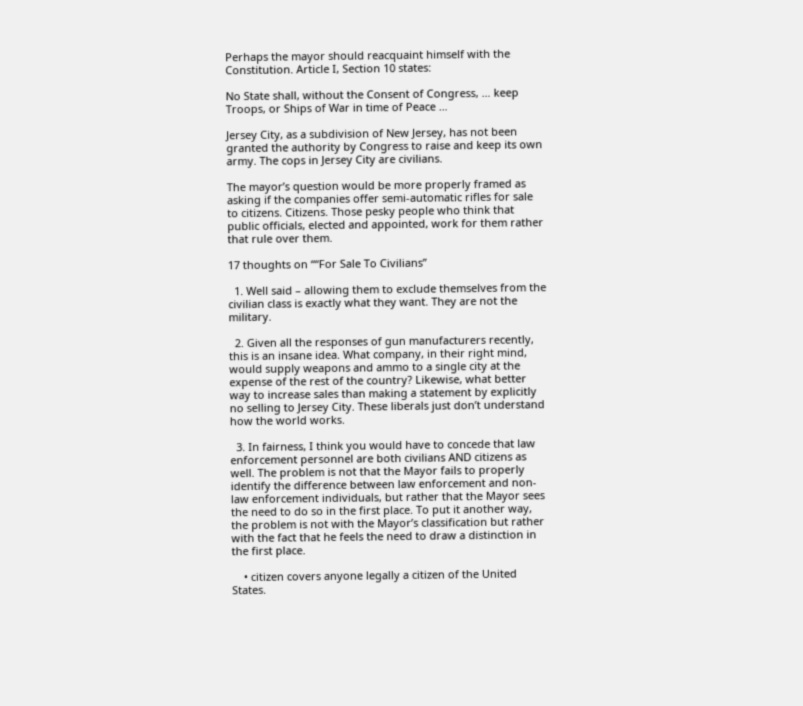Perhaps the mayor should reacquaint himself with the Constitution. Article I, Section 10 states:

No State shall, without the Consent of Congress, … keep Troops, or Ships of War in time of Peace …

Jersey City, as a subdivision of New Jersey, has not been granted the authority by Congress to raise and keep its own army. The cops in Jersey City are civilians.

The mayor’s question would be more properly framed as asking if the companies offer semi-automatic rifles for sale to citizens. Citizens. Those pesky people who think that public officials, elected and appointed, work for them rather that rule over them.

17 thoughts on ““For Sale To Civilians”

  1. Well said – allowing them to exclude themselves from the civilian class is exactly what they want. They are not the military.

  2. Given all the responses of gun manufacturers recently, this is an insane idea. What company, in their right mind, would supply weapons and ammo to a single city at the expense of the rest of the country? Likewise, what better way to increase sales than making a statement by explicitly no selling to Jersey City. These liberals just don’t understand how the world works.

  3. In fairness, I think you would have to concede that law enforcement personnel are both civilians AND citizens as well. The problem is not that the Mayor fails to properly identify the difference between law enforcement and non-law enforcement individuals, but rather that the Mayor sees the need to do so in the first place. To put it another way, the problem is not with the Mayor’s classification but rather with the fact that he feels the need to draw a distinction in the first place.

    • citizen covers anyone legally a citizen of the United States.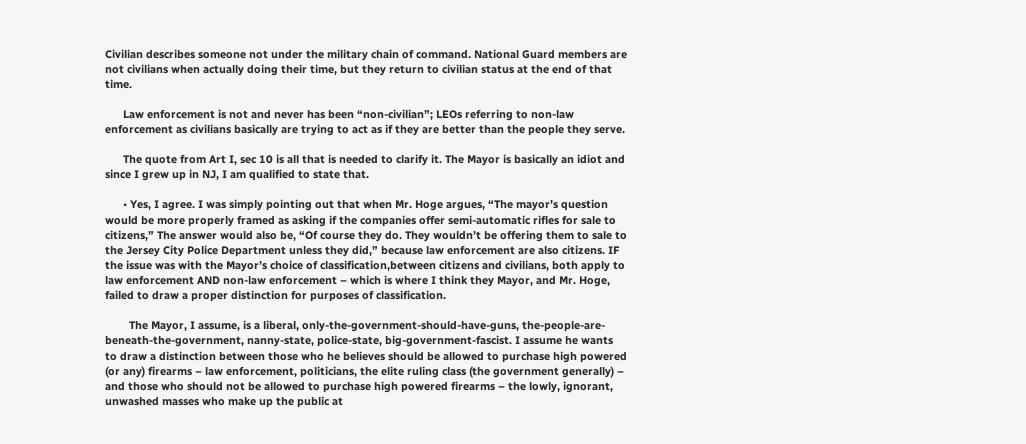Civilian describes someone not under the military chain of command. National Guard members are not civilians when actually doing their time, but they return to civilian status at the end of that time.

      Law enforcement is not and never has been “non-civilian”; LEOs referring to non-law enforcement as civilians basically are trying to act as if they are better than the people they serve.

      The quote from Art I, sec 10 is all that is needed to clarify it. The Mayor is basically an idiot and since I grew up in NJ, I am qualified to state that.

      • Yes, I agree. I was simply pointing out that when Mr. Hoge argues, “The mayor’s question would be more properly framed as asking if the companies offer semi-automatic rifles for sale to citizens,” The answer would also be, “Of course they do. They wouldn’t be offering them to sale to the Jersey City Police Department unless they did,” because law enforcement are also citizens. IF the issue was with the Mayor’s choice of classification,between citizens and civilians, both apply to law enforcement AND non-law enforcement – which is where I think they Mayor, and Mr. Hoge, failed to draw a proper distinction for purposes of classification.

        The Mayor, I assume, is a liberal, only-the-government-should-have-guns, the-people-are-beneath-the-government, nanny-state, police-state, big-government-fascist. I assume he wants to draw a distinction between those who he believes should be allowed to purchase high powered (or any) firearms – law enforcement, politicians, the elite ruling class (the government generally) – and those who should not be allowed to purchase high powered firearms – the lowly, ignorant, unwashed masses who make up the public at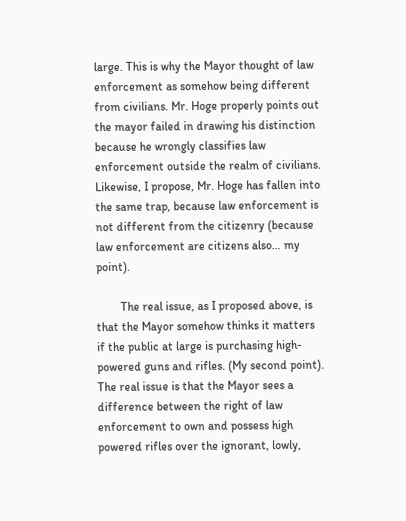large. This is why the Mayor thought of law enforcement as somehow being different from civilians. Mr. Hoge properly points out the mayor failed in drawing his distinction because he wrongly classifies law enforcement outside the realm of civilians. Likewise, I propose, Mr. Hoge has fallen into the same trap, because law enforcement is not different from the citizenry (because law enforcement are citizens also… my point).

        The real issue, as I proposed above, is that the Mayor somehow thinks it matters if the public at large is purchasing high-powered guns and rifles. (My second point). The real issue is that the Mayor sees a difference between the right of law enforcement to own and possess high powered rifles over the ignorant, lowly,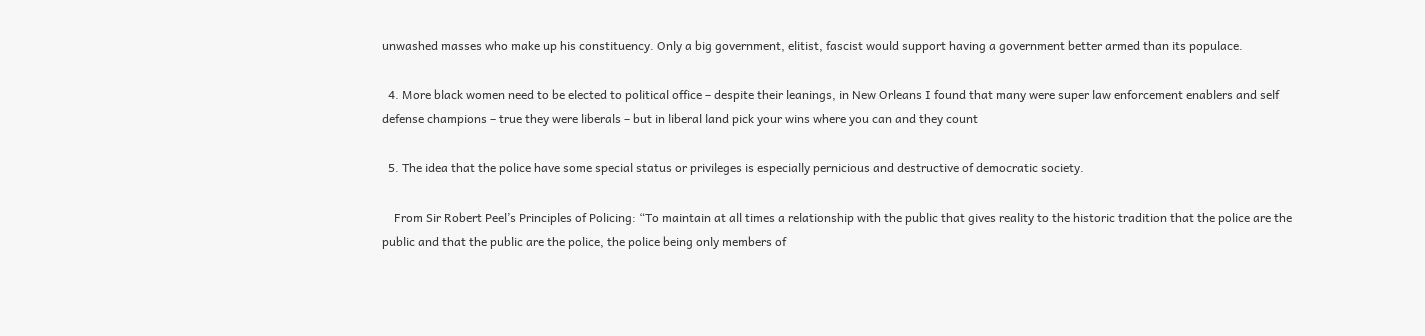unwashed masses who make up his constituency. Only a big government, elitist, fascist would support having a government better armed than its populace.

  4. More black women need to be elected to political office – despite their leanings, in New Orleans I found that many were super law enforcement enablers and self defense champions – true they were liberals – but in liberal land pick your wins where you can and they count

  5. The idea that the police have some special status or privileges is especially pernicious and destructive of democratic society.

    From Sir Robert Peel’s Principles of Policing: “To maintain at all times a relationship with the public that gives reality to the historic tradition that the police are the public and that the public are the police, the police being only members of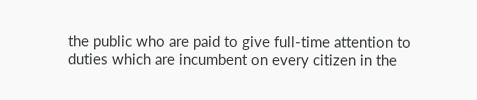the public who are paid to give full-time attention to duties which are incumbent on every citizen in the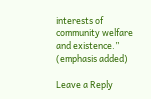interests of community welfare and existence.” (emphasis added)

Leave a Reply